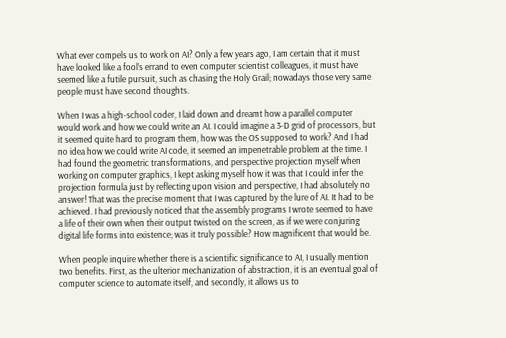What ever compels us to work on AI? Only a few years ago, I am certain that it must have looked like a fool’s errand to even computer scientist colleagues, it must have seemed like a futile pursuit, such as chasing the Holy Grail; nowadays those very same people must have second thoughts.

When I was a high-school coder, I laid down and dreamt how a parallel computer would work and how we could write an AI. I could imagine a 3-D grid of processors, but it seemed quite hard to program them, how was the OS supposed to work? And I had no idea how we could write AI code, it seemed an impenetrable problem at the time. I had found the geometric transformations, and perspective projection myself when working on computer graphics, I kept asking myself how it was that I could infer the projection formula just by reflecting upon vision and perspective, I had absolutely no answer! That was the precise moment that I was captured by the lure of AI. It had to be achieved. I had previously noticed that the assembly programs I wrote seemed to have a life of their own when their output twisted on the screen, as if we were conjuring digital life forms into existence; was it truly possible? How magnificent that would be.

When people inquire whether there is a scientific significance to AI, I usually mention two benefits. First, as the ulterior mechanization of abstraction, it is an eventual goal of computer science to automate itself, and secondly, it allows us to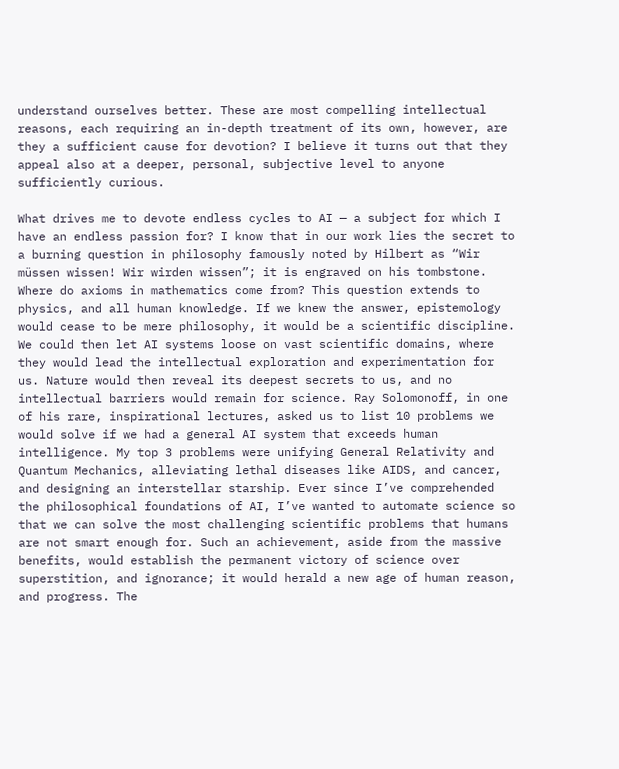understand ourselves better. These are most compelling intellectual reasons, each requiring an in-depth treatment of its own, however, are they a sufficient cause for devotion? I believe it turns out that they appeal also at a deeper, personal, subjective level to anyone sufficiently curious.

What drives me to devote endless cycles to AI — a subject for which I have an endless passion for? I know that in our work lies the secret to a burning question in philosophy famously noted by Hilbert as “Wir müssen wissen! Wir wirden wissen”; it is engraved on his tombstone. Where do axioms in mathematics come from? This question extends to physics, and all human knowledge. If we knew the answer, epistemology would cease to be mere philosophy, it would be a scientific discipline. We could then let AI systems loose on vast scientific domains, where they would lead the intellectual exploration and experimentation for us. Nature would then reveal its deepest secrets to us, and no intellectual barriers would remain for science. Ray Solomonoff, in one of his rare, inspirational lectures, asked us to list 10 problems we would solve if we had a general AI system that exceeds human intelligence. My top 3 problems were unifying General Relativity and Quantum Mechanics, alleviating lethal diseases like AIDS, and cancer, and designing an interstellar starship. Ever since I’ve comprehended the philosophical foundations of AI, I’ve wanted to automate science so that we can solve the most challenging scientific problems that humans are not smart enough for. Such an achievement, aside from the massive benefits, would establish the permanent victory of science over superstition, and ignorance; it would herald a new age of human reason, and progress. The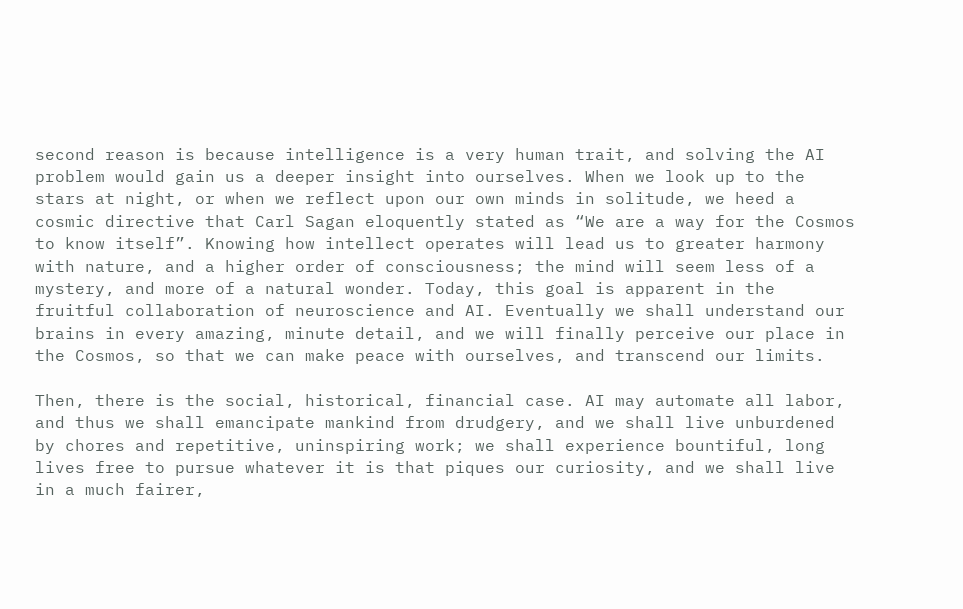second reason is because intelligence is a very human trait, and solving the AI problem would gain us a deeper insight into ourselves. When we look up to the stars at night, or when we reflect upon our own minds in solitude, we heed a cosmic directive that Carl Sagan eloquently stated as “We are a way for the Cosmos to know itself”. Knowing how intellect operates will lead us to greater harmony with nature, and a higher order of consciousness; the mind will seem less of a mystery, and more of a natural wonder. Today, this goal is apparent in the fruitful collaboration of neuroscience and AI. Eventually we shall understand our brains in every amazing, minute detail, and we will finally perceive our place in the Cosmos, so that we can make peace with ourselves, and transcend our limits.

Then, there is the social, historical, financial case. AI may automate all labor, and thus we shall emancipate mankind from drudgery, and we shall live unburdened by chores and repetitive, uninspiring work; we shall experience bountiful, long lives free to pursue whatever it is that piques our curiosity, and we shall live in a much fairer,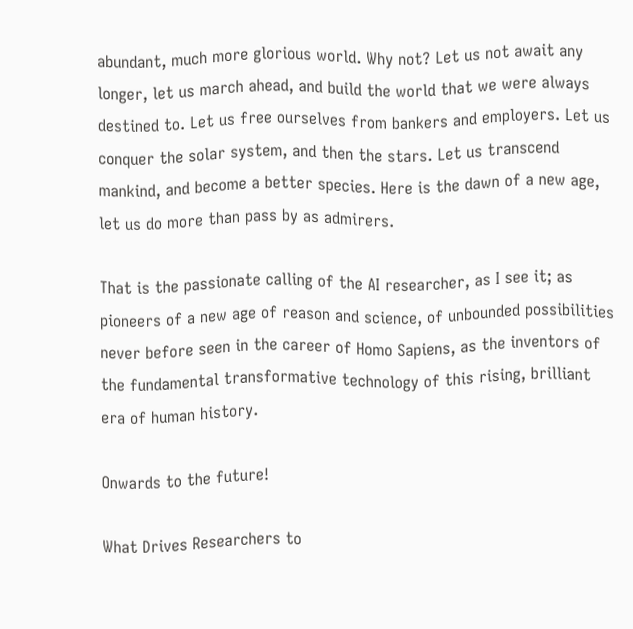abundant, much more glorious world. Why not? Let us not await any longer, let us march ahead, and build the world that we were always destined to. Let us free ourselves from bankers and employers. Let us conquer the solar system, and then the stars. Let us transcend mankind, and become a better species. Here is the dawn of a new age, let us do more than pass by as admirers.

That is the passionate calling of the AI researcher, as I see it; as pioneers of a new age of reason and science, of unbounded possibilities never before seen in the career of Homo Sapiens, as the inventors of the fundamental transformative technology of this rising, brilliant era of human history.

Onwards to the future!

What Drives Researchers to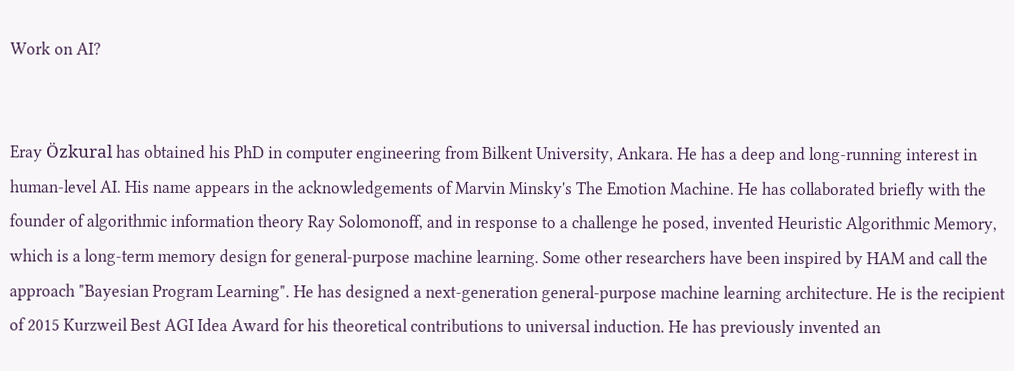Work on AI?


Eray Özkural has obtained his PhD in computer engineering from Bilkent University, Ankara. He has a deep and long-running interest in human-level AI. His name appears in the acknowledgements of Marvin Minsky's The Emotion Machine. He has collaborated briefly with the founder of algorithmic information theory Ray Solomonoff, and in response to a challenge he posed, invented Heuristic Algorithmic Memory, which is a long-term memory design for general-purpose machine learning. Some other researchers have been inspired by HAM and call the approach "Bayesian Program Learning". He has designed a next-generation general-purpose machine learning architecture. He is the recipient of 2015 Kurzweil Best AGI Idea Award for his theoretical contributions to universal induction. He has previously invented an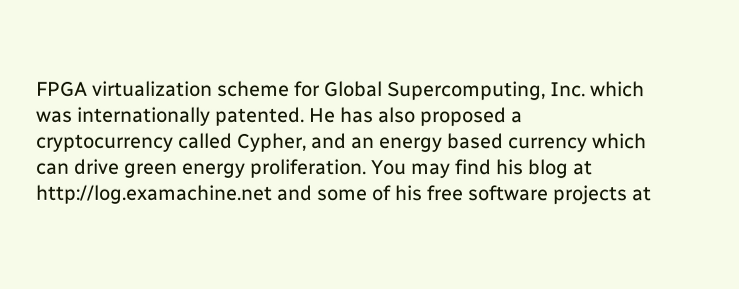FPGA virtualization scheme for Global Supercomputing, Inc. which was internationally patented. He has also proposed a cryptocurrency called Cypher, and an energy based currency which can drive green energy proliferation. You may find his blog at http://log.examachine.net and some of his free software projects at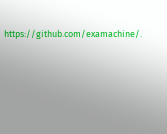https://github.com/examachine/.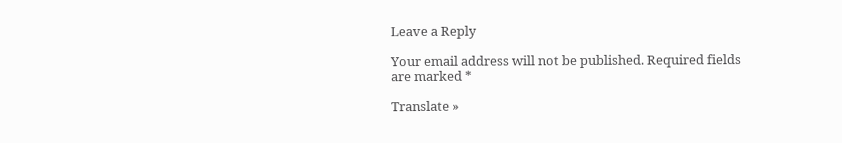Leave a Reply

Your email address will not be published. Required fields are marked *

Translate »